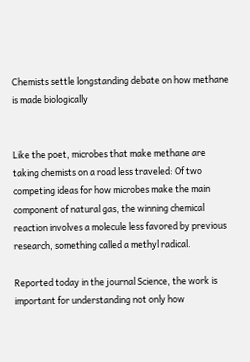Chemists settle longstanding debate on how methane is made biologically


Like the poet, microbes that make methane are taking chemists on a road less traveled: Of two competing ideas for how microbes make the main component of natural gas, the winning chemical reaction involves a molecule less favored by previous research, something called a methyl radical.

Reported today in the journal Science, the work is important for understanding not only how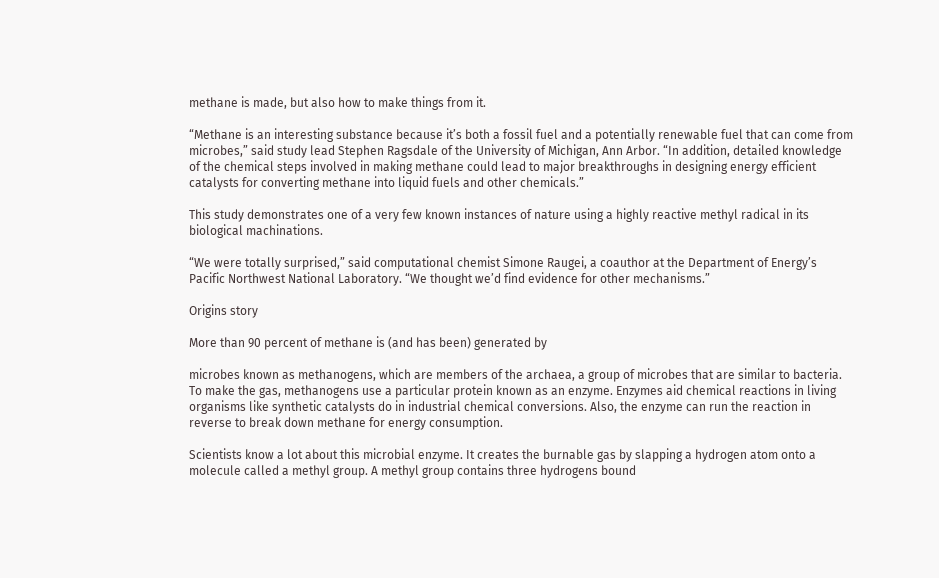methane is made, but also how to make things from it.

“Methane is an interesting substance because it’s both a fossil fuel and a potentially renewable fuel that can come from microbes,” said study lead Stephen Ragsdale of the University of Michigan, Ann Arbor. “In addition, detailed knowledge of the chemical steps involved in making methane could lead to major breakthroughs in designing energy efficient catalysts for converting methane into liquid fuels and other chemicals.”

This study demonstrates one of a very few known instances of nature using a highly reactive methyl radical in its biological machinations.

“We were totally surprised,” said computational chemist Simone Raugei, a coauthor at the Department of Energy’s Pacific Northwest National Laboratory. “We thought we’d find evidence for other mechanisms.”

Origins story

More than 90 percent of methane is (and has been) generated by

microbes known as methanogens, which are members of the archaea, a group of microbes that are similar to bacteria. To make the gas, methanogens use a particular protein known as an enzyme. Enzymes aid chemical reactions in living organisms like synthetic catalysts do in industrial chemical conversions. Also, the enzyme can run the reaction in reverse to break down methane for energy consumption.

Scientists know a lot about this microbial enzyme. It creates the burnable gas by slapping a hydrogen atom onto a molecule called a methyl group. A methyl group contains three hydrogens bound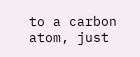to a carbon atom, just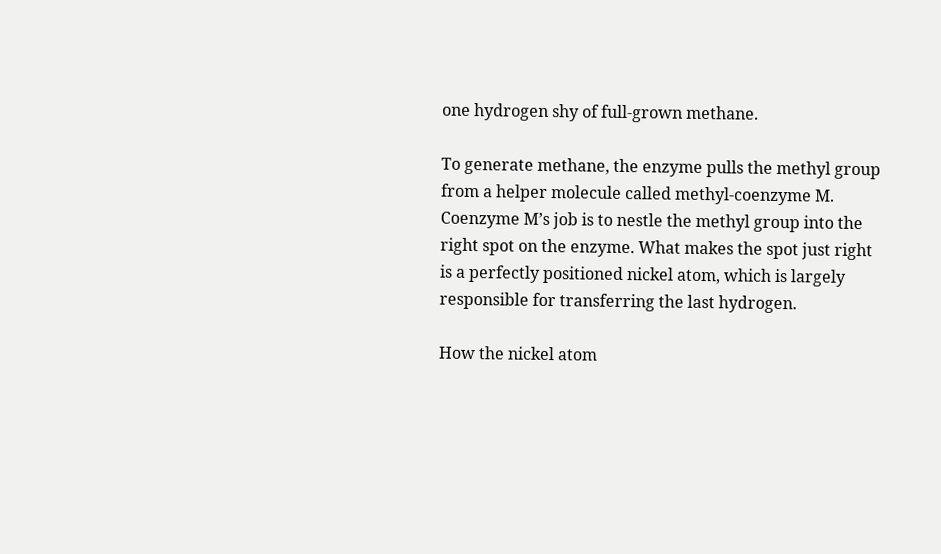one hydrogen shy of full-grown methane.

To generate methane, the enzyme pulls the methyl group from a helper molecule called methyl-coenzyme M. Coenzyme M’s job is to nestle the methyl group into the right spot on the enzyme. What makes the spot just right is a perfectly positioned nickel atom, which is largely responsible for transferring the last hydrogen.

How the nickel atom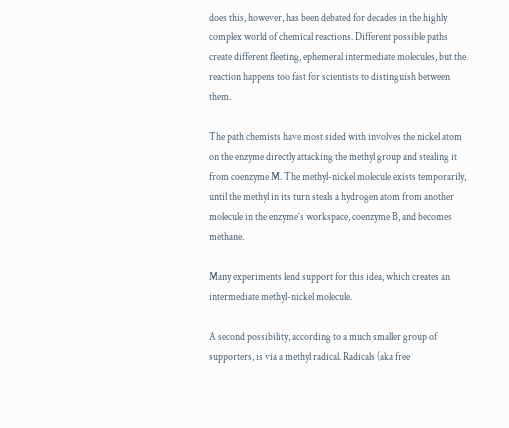does this, however, has been debated for decades in the highly complex world of chemical reactions. Different possible paths create different fleeting, ephemeral intermediate molecules, but the reaction happens too fast for scientists to distinguish between them.

The path chemists have most sided with involves the nickel atom on the enzyme directly attacking the methyl group and stealing it from coenzyme M. The methyl-nickel molecule exists temporarily, until the methyl in its turn steals a hydrogen atom from another molecule in the enzyme’s workspace, coenzyme B, and becomes methane.

Many experiments lend support for this idea, which creates an intermediate methyl-nickel molecule.

A second possibility, according to a much smaller group of supporters, is via a methyl radical. Radicals (aka free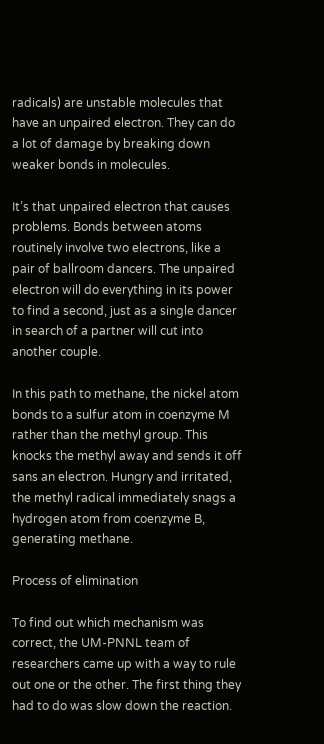radicals) are unstable molecules that have an unpaired electron. They can do a lot of damage by breaking down weaker bonds in molecules.

It’s that unpaired electron that causes problems. Bonds between atoms routinely involve two electrons, like a pair of ballroom dancers. The unpaired electron will do everything in its power to find a second, just as a single dancer in search of a partner will cut into another couple.

In this path to methane, the nickel atom bonds to a sulfur atom in coenzyme M rather than the methyl group. This knocks the methyl away and sends it off sans an electron. Hungry and irritated, the methyl radical immediately snags a hydrogen atom from coenzyme B, generating methane.

Process of elimination

To find out which mechanism was correct, the UM-PNNL team of researchers came up with a way to rule out one or the other. The first thing they had to do was slow down the reaction.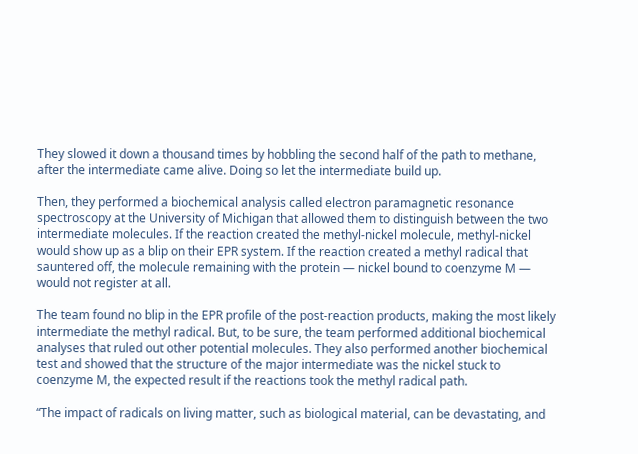They slowed it down a thousand times by hobbling the second half of the path to methane, after the intermediate came alive. Doing so let the intermediate build up.

Then, they performed a biochemical analysis called electron paramagnetic resonance spectroscopy at the University of Michigan that allowed them to distinguish between the two intermediate molecules. If the reaction created the methyl-nickel molecule, methyl-nickel would show up as a blip on their EPR system. If the reaction created a methyl radical that sauntered off, the molecule remaining with the protein — nickel bound to coenzyme M — would not register at all.

The team found no blip in the EPR profile of the post-reaction products, making the most likely intermediate the methyl radical. But, to be sure, the team performed additional biochemical analyses that ruled out other potential molecules. They also performed another biochemical test and showed that the structure of the major intermediate was the nickel stuck to coenzyme M, the expected result if the reactions took the methyl radical path.

“The impact of radicals on living matter, such as biological material, can be devastating, and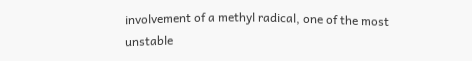involvement of a methyl radical, one of the most unstable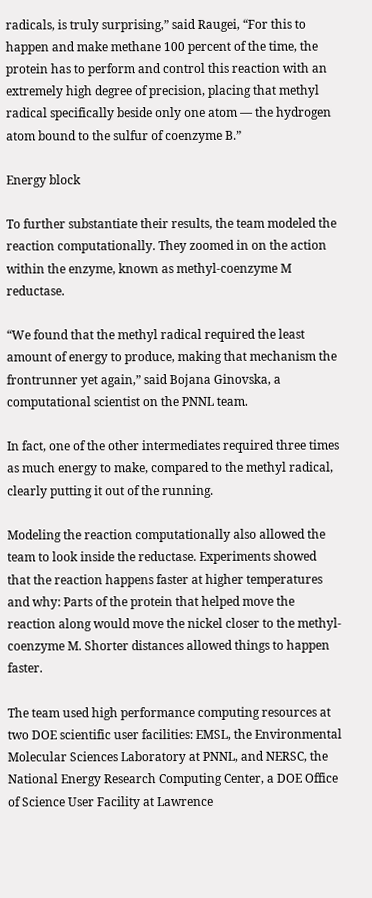radicals, is truly surprising,” said Raugei, “For this to happen and make methane 100 percent of the time, the protein has to perform and control this reaction with an extremely high degree of precision, placing that methyl radical specifically beside only one atom — the hydrogen atom bound to the sulfur of coenzyme B.”

Energy block

To further substantiate their results, the team modeled the reaction computationally. They zoomed in on the action within the enzyme, known as methyl-coenzyme M reductase.

“We found that the methyl radical required the least amount of energy to produce, making that mechanism the frontrunner yet again,” said Bojana Ginovska, a computational scientist on the PNNL team.

In fact, one of the other intermediates required three times as much energy to make, compared to the methyl radical, clearly putting it out of the running.

Modeling the reaction computationally also allowed the team to look inside the reductase. Experiments showed that the reaction happens faster at higher temperatures and why: Parts of the protein that helped move the reaction along would move the nickel closer to the methyl-coenzyme M. Shorter distances allowed things to happen faster.

The team used high performance computing resources at two DOE scientific user facilities: EMSL, the Environmental Molecular Sciences Laboratory at PNNL, and NERSC, the National Energy Research Computing Center, a DOE Office of Science User Facility at Lawrence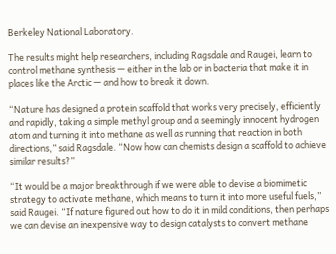Berkeley National Laboratory.

The results might help researchers, including Ragsdale and Raugei, learn to control methane synthesis — either in the lab or in bacteria that make it in places like the Arctic — and how to break it down.

“Nature has designed a protein scaffold that works very precisely, efficiently and rapidly, taking a simple methyl group and a seemingly innocent hydrogen atom and turning it into methane as well as running that reaction in both directions,” said Ragsdale. “Now how can chemists design a scaffold to achieve similar results?”

“It would be a major breakthrough if we were able to devise a biomimetic strategy to activate methane, which means to turn it into more useful fuels,” said Raugei. “If nature figured out how to do it in mild conditions, then perhaps we can devise an inexpensive way to design catalysts to convert methane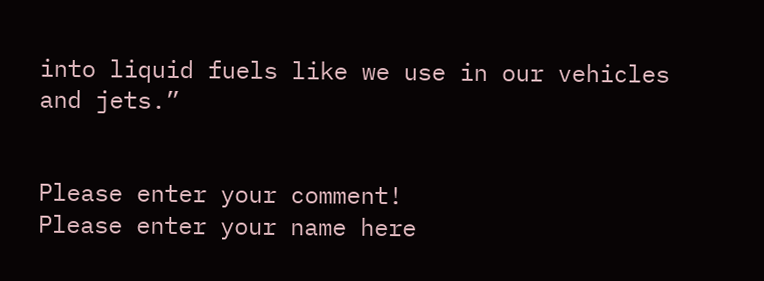into liquid fuels like we use in our vehicles and jets.”


Please enter your comment!
Please enter your name here